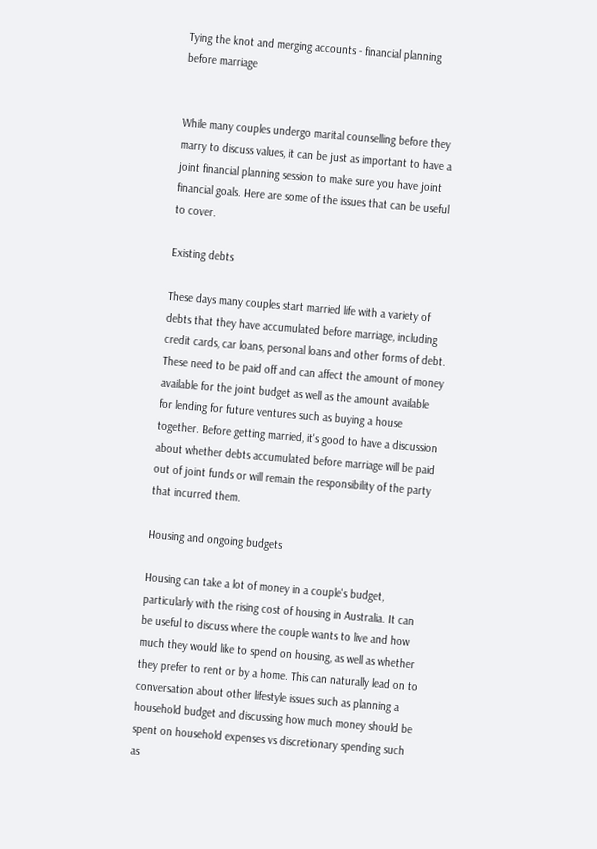Tying the knot and merging accounts - financial planning before marriage


While many couples undergo marital counselling before they marry to discuss values, it can be just as important to have a joint financial planning session to make sure you have joint financial goals. Here are some of the issues that can be useful to cover.

Existing debts

These days many couples start married life with a variety of debts that they have accumulated before marriage, including credit cards, car loans, personal loans and other forms of debt. These need to be paid off and can affect the amount of money available for the joint budget as well as the amount available for lending for future ventures such as buying a house together. Before getting married, it's good to have a discussion about whether debts accumulated before marriage will be paid out of joint funds or will remain the responsibility of the party that incurred them.

Housing and ongoing budgets

Housing can take a lot of money in a couple's budget, particularly with the rising cost of housing in Australia. It can be useful to discuss where the couple wants to live and how much they would like to spend on housing, as well as whether they prefer to rent or by a home. This can naturally lead on to conversation about other lifestyle issues such as planning a household budget and discussing how much money should be spent on household expenses vs discretionary spending such as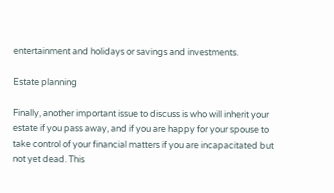entertainment and holidays or savings and investments.

Estate planning

Finally, another important issue to discuss is who will inherit your estate if you pass away, and if you are happy for your spouse to take control of your financial matters if you are incapacitated but not yet dead. This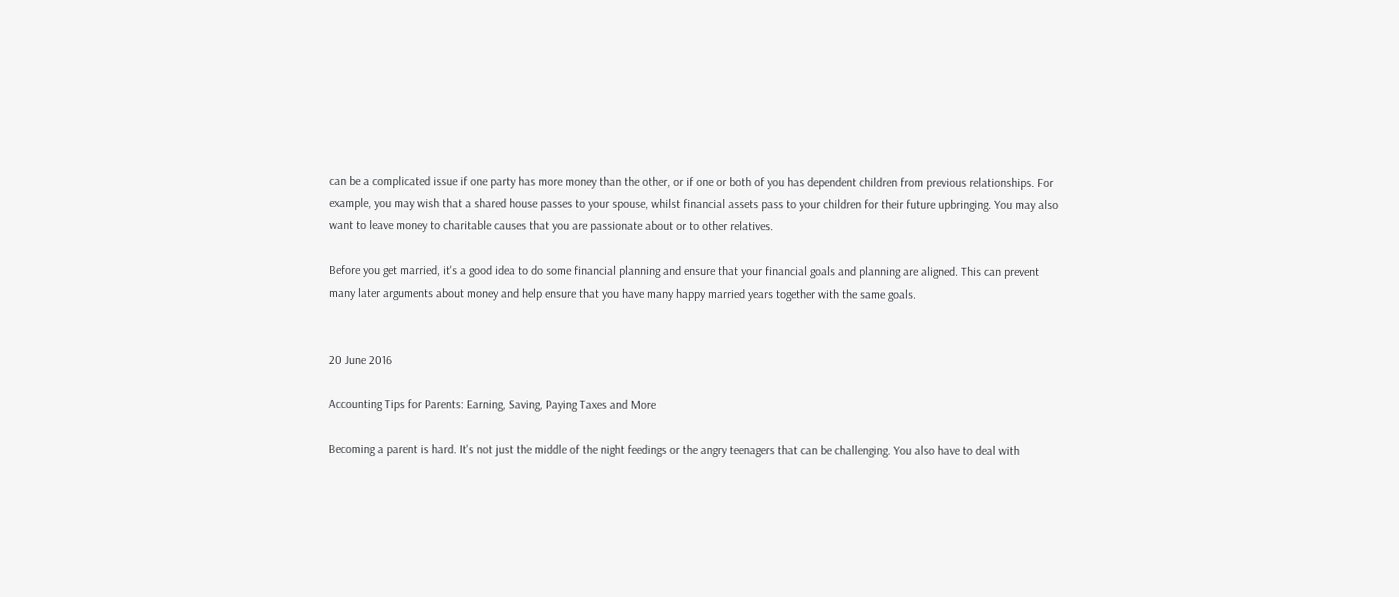can be a complicated issue if one party has more money than the other, or if one or both of you has dependent children from previous relationships. For example, you may wish that a shared house passes to your spouse, whilst financial assets pass to your children for their future upbringing. You may also want to leave money to charitable causes that you are passionate about or to other relatives.

Before you get married, it's a good idea to do some financial planning and ensure that your financial goals and planning are aligned. This can prevent many later arguments about money and help ensure that you have many happy married years together with the same goals.


20 June 2016

Accounting Tips for Parents: Earning, Saving, Paying Taxes and More

Becoming a parent is hard. It's not just the middle of the night feedings or the angry teenagers that can be challenging. You also have to deal with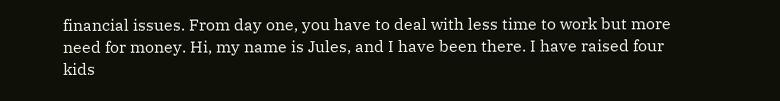financial issues. From day one, you have to deal with less time to work but more need for money. Hi, my name is Jules, and I have been there. I have raised four kids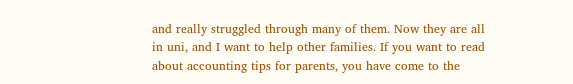and really struggled through many of them. Now they are all in uni, and I want to help other families. If you want to read about accounting tips for parents, you have come to the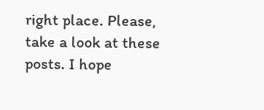right place. Please, take a look at these posts. I hope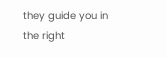they guide you in the right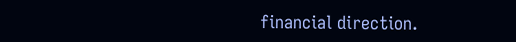financial direction.